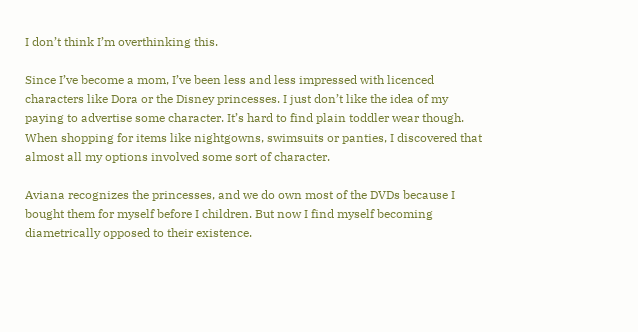I don’t think I’m overthinking this.

Since I’ve become a mom, I’ve been less and less impressed with licenced characters like Dora or the Disney princesses. I just don’t like the idea of my paying to advertise some character. It’s hard to find plain toddler wear though. When shopping for items like nightgowns, swimsuits or panties, I discovered that almost all my options involved some sort of character.

Aviana recognizes the princesses, and we do own most of the DVDs because I bought them for myself before I children. But now I find myself becoming diametrically opposed to their existence.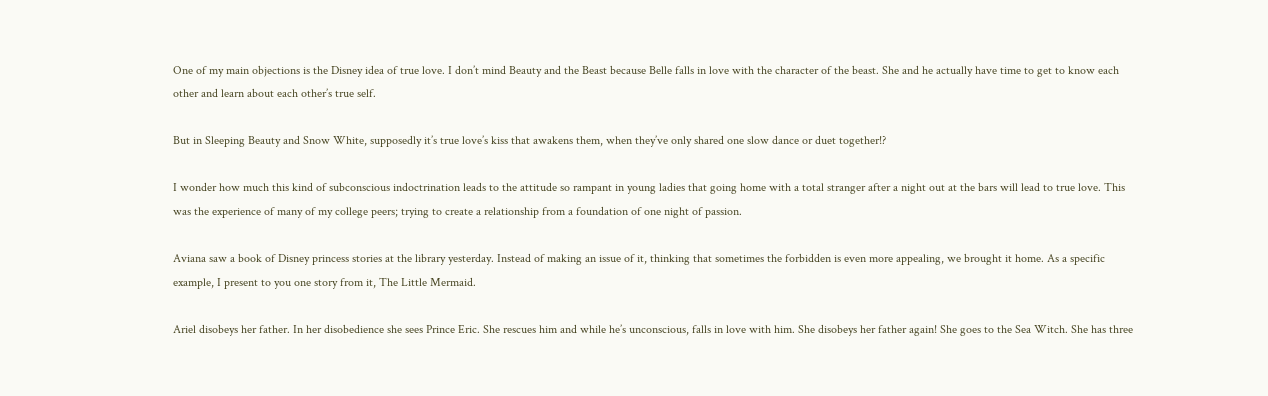One of my main objections is the Disney idea of true love. I don’t mind Beauty and the Beast because Belle falls in love with the character of the beast. She and he actually have time to get to know each other and learn about each other’s true self.

But in Sleeping Beauty and Snow White, supposedly it’s true love’s kiss that awakens them, when they’ve only shared one slow dance or duet together!?

I wonder how much this kind of subconscious indoctrination leads to the attitude so rampant in young ladies that going home with a total stranger after a night out at the bars will lead to true love. This was the experience of many of my college peers; trying to create a relationship from a foundation of one night of passion.

Aviana saw a book of Disney princess stories at the library yesterday. Instead of making an issue of it, thinking that sometimes the forbidden is even more appealing, we brought it home. As a specific example, I present to you one story from it, The Little Mermaid.

Ariel disobeys her father. In her disobedience she sees Prince Eric. She rescues him and while he’s unconscious, falls in love with him. She disobeys her father again! She goes to the Sea Witch. She has three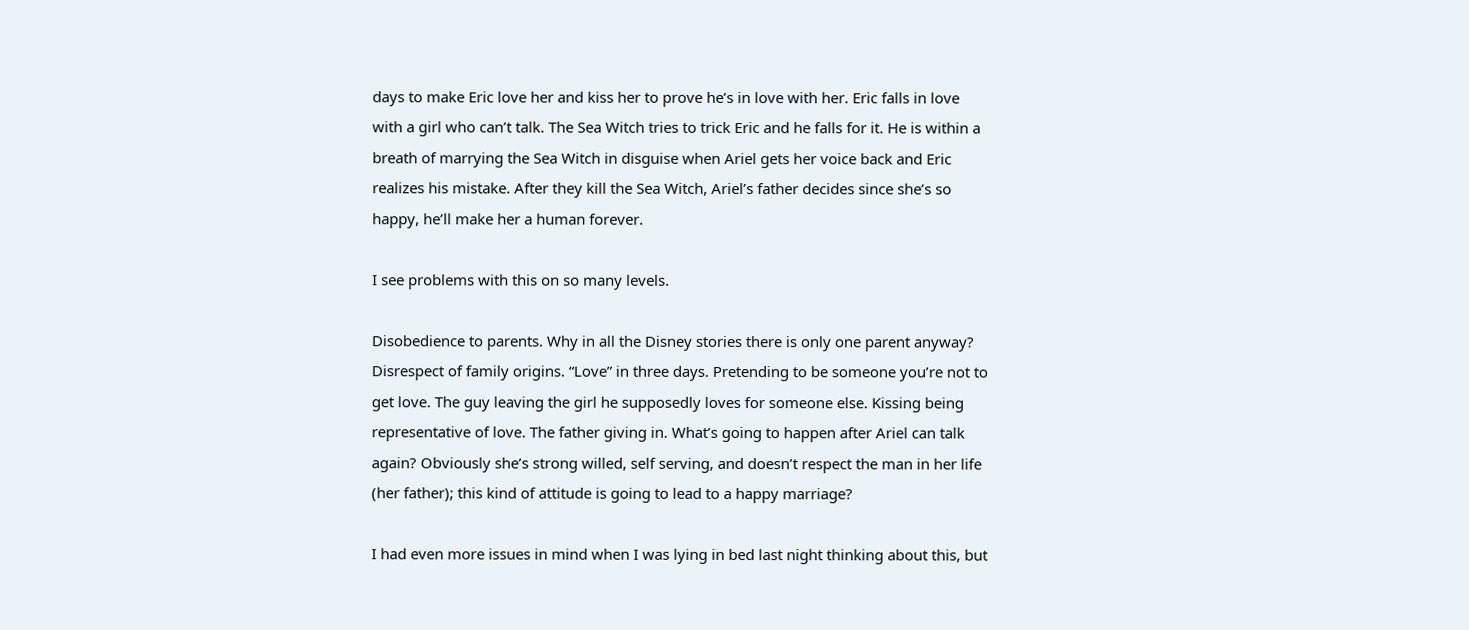days to make Eric love her and kiss her to prove he’s in love with her. Eric falls in love with a girl who can’t talk. The Sea Witch tries to trick Eric and he falls for it. He is within a breath of marrying the Sea Witch in disguise when Ariel gets her voice back and Eric realizes his mistake. After they kill the Sea Witch, Ariel’s father decides since she’s so happy, he’ll make her a human forever.

I see problems with this on so many levels.

Disobedience to parents. Why in all the Disney stories there is only one parent anyway? Disrespect of family origins. “Love” in three days. Pretending to be someone you’re not to get love. The guy leaving the girl he supposedly loves for someone else. Kissing being representative of love. The father giving in. What’s going to happen after Ariel can talk again? Obviously she’s strong willed, self serving, and doesn’t respect the man in her life (her father); this kind of attitude is going to lead to a happy marriage?

I had even more issues in mind when I was lying in bed last night thinking about this, but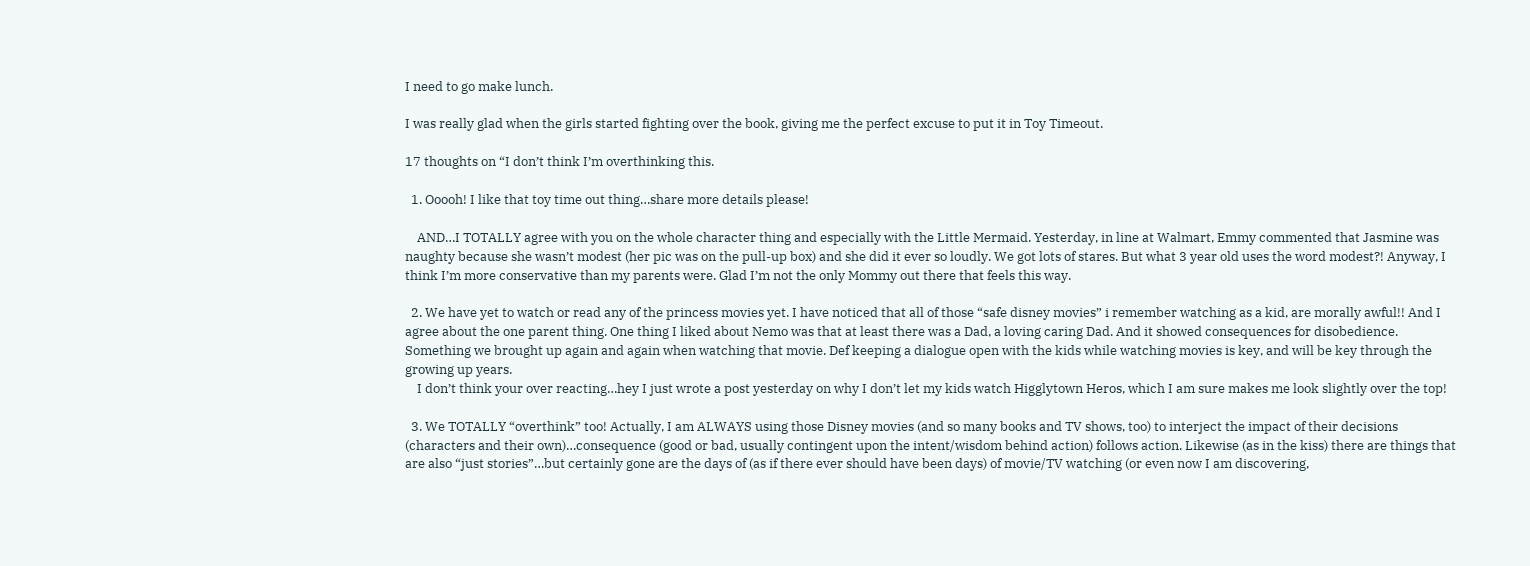I need to go make lunch.

I was really glad when the girls started fighting over the book, giving me the perfect excuse to put it in Toy Timeout.

17 thoughts on “I don’t think I’m overthinking this.

  1. Ooooh! I like that toy time out thing…share more details please!

    AND…I TOTALLY agree with you on the whole character thing and especially with the Little Mermaid. Yesterday, in line at Walmart, Emmy commented that Jasmine was naughty because she wasn’t modest (her pic was on the pull-up box) and she did it ever so loudly. We got lots of stares. But what 3 year old uses the word modest?! Anyway, I think I’m more conservative than my parents were. Glad I’m not the only Mommy out there that feels this way.

  2. We have yet to watch or read any of the princess movies yet. I have noticed that all of those “safe disney movies” i remember watching as a kid, are morally awful!! And I agree about the one parent thing. One thing I liked about Nemo was that at least there was a Dad, a loving caring Dad. And it showed consequences for disobedience. Something we brought up again and again when watching that movie. Def keeping a dialogue open with the kids while watching movies is key, and will be key through the growing up years.
    I don’t think your over reacting…hey I just wrote a post yesterday on why I don’t let my kids watch Higglytown Heros, which I am sure makes me look slightly over the top!

  3. We TOTALLY “overthink” too! Actually, I am ALWAYS using those Disney movies (and so many books and TV shows, too) to interject the impact of their decisions (characters and their own)…consequence (good or bad, usually contingent upon the intent/wisdom behind action) follows action. Likewise (as in the kiss) there are things that are also “just stories”…but certainly gone are the days of (as if there ever should have been days) of movie/TV watching (or even now I am discovering,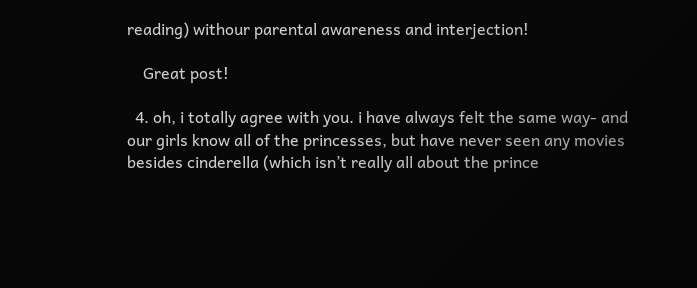reading) withour parental awareness and interjection!

    Great post!

  4. oh, i totally agree with you. i have always felt the same way- and our girls know all of the princesses, but have never seen any movies besides cinderella (which isn’t really all about the prince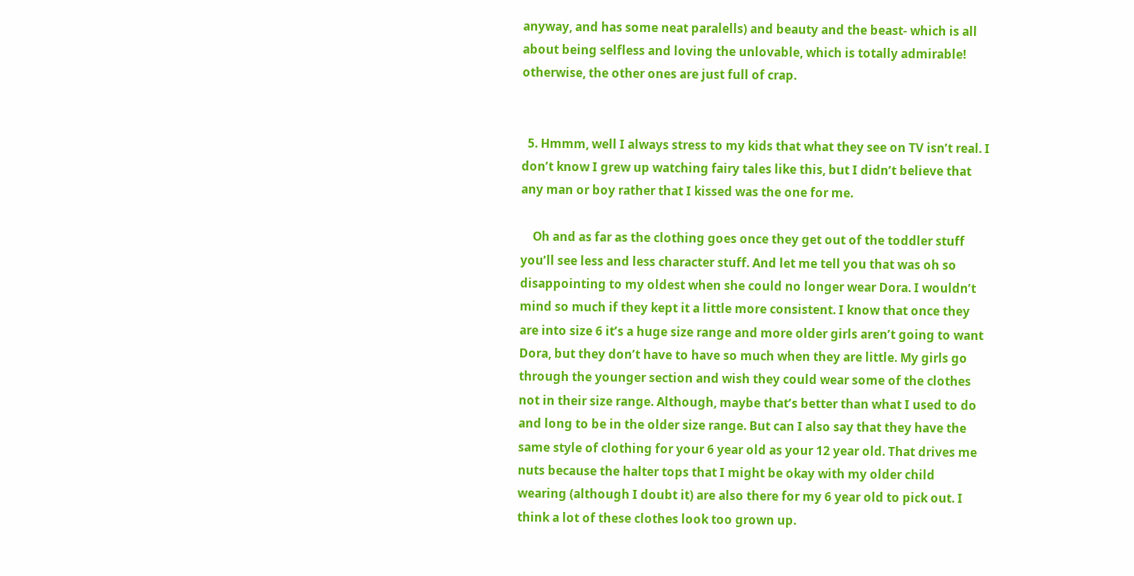anyway, and has some neat paralells) and beauty and the beast- which is all about being selfless and loving the unlovable, which is totally admirable! otherwise, the other ones are just full of crap.


  5. Hmmm, well I always stress to my kids that what they see on TV isn’t real. I don’t know I grew up watching fairy tales like this, but I didn’t believe that any man or boy rather that I kissed was the one for me.

    Oh and as far as the clothing goes once they get out of the toddler stuff you’ll see less and less character stuff. And let me tell you that was oh so disappointing to my oldest when she could no longer wear Dora. I wouldn’t mind so much if they kept it a little more consistent. I know that once they are into size 6 it’s a huge size range and more older girls aren’t going to want Dora, but they don’t have to have so much when they are little. My girls go through the younger section and wish they could wear some of the clothes not in their size range. Although, maybe that’s better than what I used to do and long to be in the older size range. But can I also say that they have the same style of clothing for your 6 year old as your 12 year old. That drives me nuts because the halter tops that I might be okay with my older child wearing (although I doubt it) are also there for my 6 year old to pick out. I think a lot of these clothes look too grown up.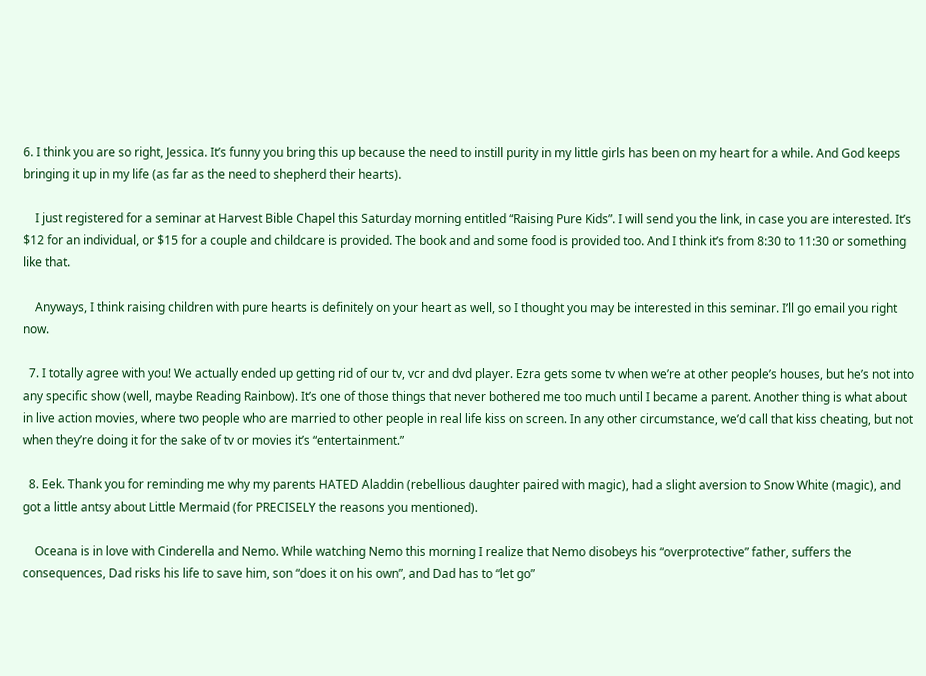6. I think you are so right, Jessica. It’s funny you bring this up because the need to instill purity in my little girls has been on my heart for a while. And God keeps bringing it up in my life (as far as the need to shepherd their hearts).

    I just registered for a seminar at Harvest Bible Chapel this Saturday morning entitled “Raising Pure Kids”. I will send you the link, in case you are interested. It’s $12 for an individual, or $15 for a couple and childcare is provided. The book and and some food is provided too. And I think it’s from 8:30 to 11:30 or something like that.

    Anyways, I think raising children with pure hearts is definitely on your heart as well, so I thought you may be interested in this seminar. I’ll go email you right now.

  7. I totally agree with you! We actually ended up getting rid of our tv, vcr and dvd player. Ezra gets some tv when we’re at other people’s houses, but he’s not into any specific show (well, maybe Reading Rainbow). It’s one of those things that never bothered me too much until I became a parent. Another thing is what about in live action movies, where two people who are married to other people in real life kiss on screen. In any other circumstance, we’d call that kiss cheating, but not when they’re doing it for the sake of tv or movies it’s “entertainment.”

  8. Eek. Thank you for reminding me why my parents HATED Aladdin (rebellious daughter paired with magic), had a slight aversion to Snow White (magic), and got a little antsy about Little Mermaid (for PRECISELY the reasons you mentioned).

    Oceana is in love with Cinderella and Nemo. While watching Nemo this morning I realize that Nemo disobeys his “overprotective” father, suffers the consequences, Dad risks his life to save him, son “does it on his own”, and Dad has to “let go”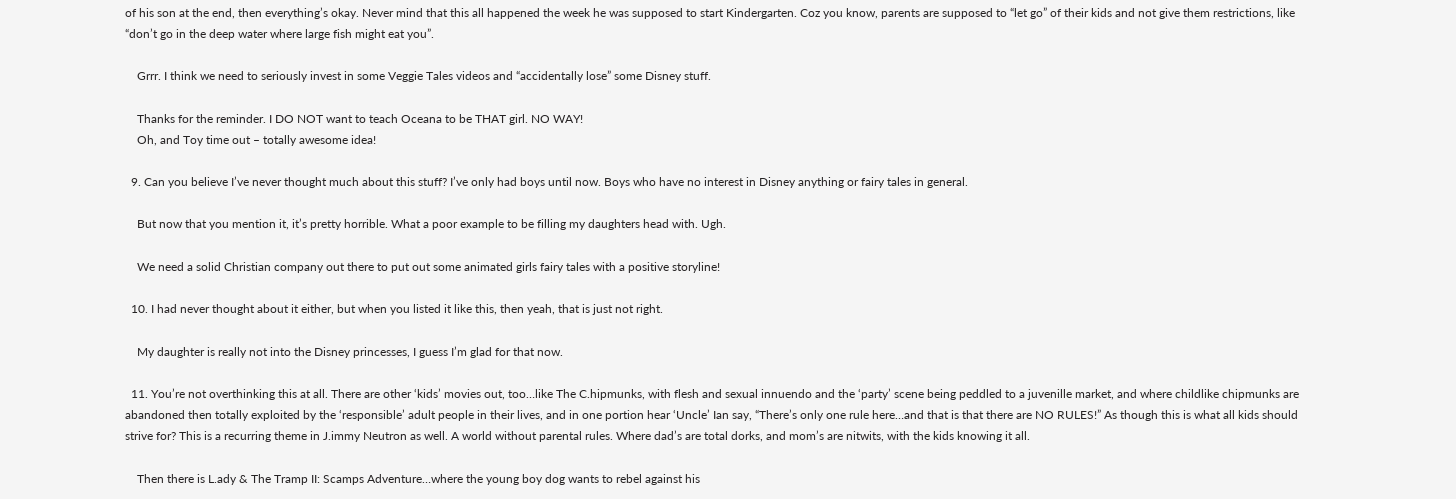of his son at the end, then everything’s okay. Never mind that this all happened the week he was supposed to start Kindergarten. Coz you know, parents are supposed to “let go” of their kids and not give them restrictions, like “don’t go in the deep water where large fish might eat you”.

    Grrr. I think we need to seriously invest in some Veggie Tales videos and “accidentally lose” some Disney stuff.

    Thanks for the reminder. I DO NOT want to teach Oceana to be THAT girl. NO WAY!
    Oh, and Toy time out – totally awesome idea!

  9. Can you believe I’ve never thought much about this stuff? I’ve only had boys until now. Boys who have no interest in Disney anything or fairy tales in general.

    But now that you mention it, it’s pretty horrible. What a poor example to be filling my daughters head with. Ugh.

    We need a solid Christian company out there to put out some animated girls fairy tales with a positive storyline!

  10. I had never thought about it either, but when you listed it like this, then yeah, that is just not right.

    My daughter is really not into the Disney princesses, I guess I’m glad for that now.

  11. You’re not overthinking this at all. There are other ‘kids’ movies out, too…like The C.hipmunks, with flesh and sexual innuendo and the ‘party’ scene being peddled to a juvenille market, and where childlike chipmunks are abandoned then totally exploited by the ‘responsible’ adult people in their lives, and in one portion hear ‘Uncle’ Ian say, “There’s only one rule here…and that is that there are NO RULES!” As though this is what all kids should strive for? This is a recurring theme in J.immy Neutron as well. A world without parental rules. Where dad’s are total dorks, and mom’s are nitwits, with the kids knowing it all.

    Then there is L.ady & The Tramp II: Scamps Adventure…where the young boy dog wants to rebel against his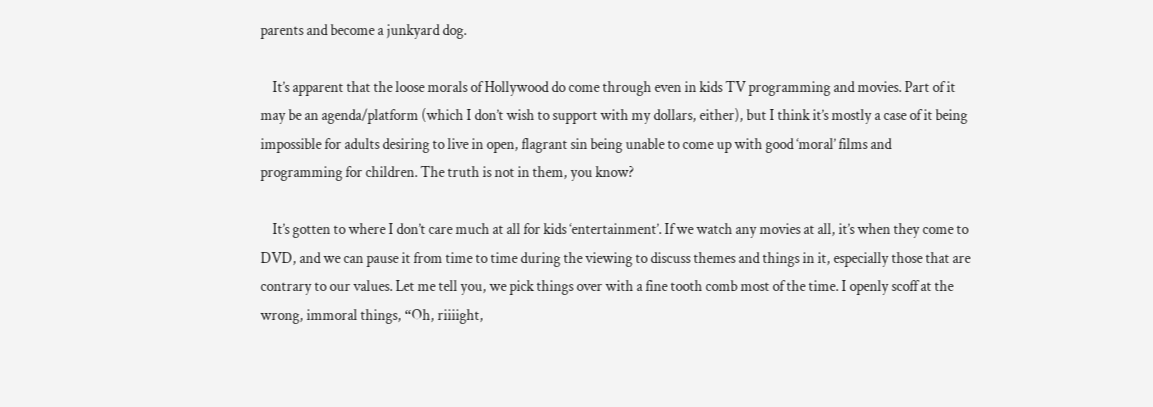parents and become a junkyard dog.

    It’s apparent that the loose morals of Hollywood do come through even in kids TV programming and movies. Part of it may be an agenda/platform (which I don’t wish to support with my dollars, either), but I think it’s mostly a case of it being impossible for adults desiring to live in open, flagrant sin being unable to come up with good ‘moral’ films and programming for children. The truth is not in them, you know?

    It’s gotten to where I don’t care much at all for kids ‘entertainment’. If we watch any movies at all, it’s when they come to DVD, and we can pause it from time to time during the viewing to discuss themes and things in it, especially those that are contrary to our values. Let me tell you, we pick things over with a fine tooth comb most of the time. I openly scoff at the wrong, immoral things, “Oh, riiiight,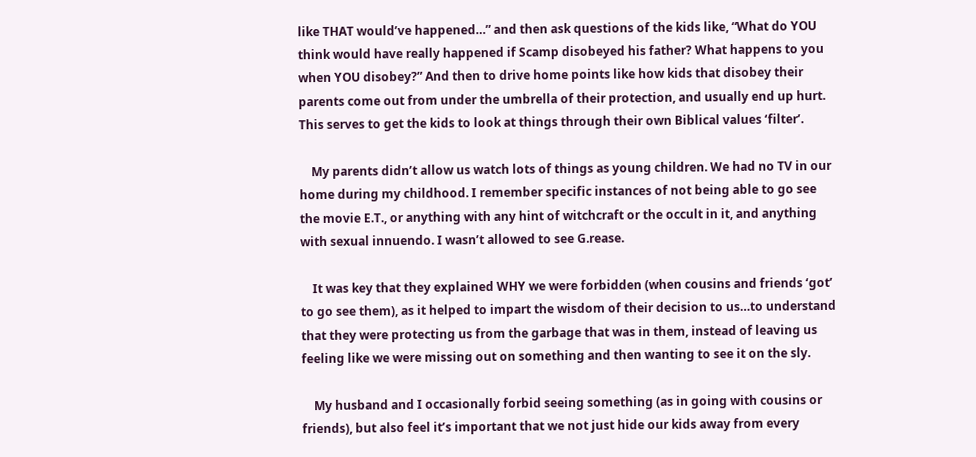like THAT would’ve happened…” and then ask questions of the kids like, “What do YOU think would have really happened if Scamp disobeyed his father? What happens to you when YOU disobey?” And then to drive home points like how kids that disobey their parents come out from under the umbrella of their protection, and usually end up hurt. This serves to get the kids to look at things through their own Biblical values ‘filter’.

    My parents didn’t allow us watch lots of things as young children. We had no TV in our home during my childhood. I remember specific instances of not being able to go see the movie E.T., or anything with any hint of witchcraft or the occult in it, and anything with sexual innuendo. I wasn’t allowed to see G.rease.

    It was key that they explained WHY we were forbidden (when cousins and friends ‘got’ to go see them), as it helped to impart the wisdom of their decision to us…to understand that they were protecting us from the garbage that was in them, instead of leaving us feeling like we were missing out on something and then wanting to see it on the sly.

    My husband and I occasionally forbid seeing something (as in going with cousins or friends), but also feel it’s important that we not just hide our kids away from every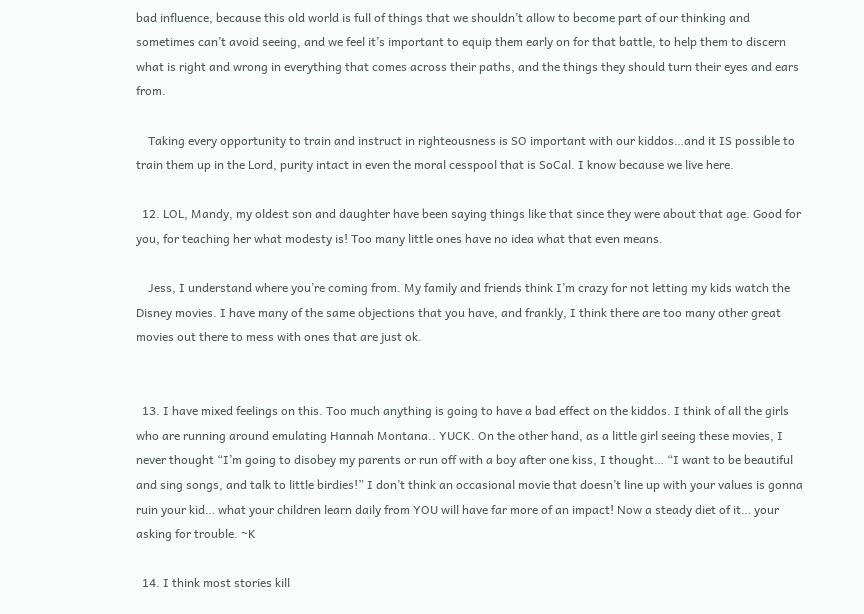bad influence, because this old world is full of things that we shouldn’t allow to become part of our thinking and sometimes can’t avoid seeing, and we feel it’s important to equip them early on for that battle, to help them to discern what is right and wrong in everything that comes across their paths, and the things they should turn their eyes and ears from.

    Taking every opportunity to train and instruct in righteousness is SO important with our kiddos…and it IS possible to train them up in the Lord, purity intact in even the moral cesspool that is SoCal. I know because we live here.

  12. LOL, Mandy, my oldest son and daughter have been saying things like that since they were about that age. Good for you, for teaching her what modesty is! Too many little ones have no idea what that even means.

    Jess, I understand where you’re coming from. My family and friends think I’m crazy for not letting my kids watch the Disney movies. I have many of the same objections that you have, and frankly, I think there are too many other great movies out there to mess with ones that are just ok.


  13. I have mixed feelings on this. Too much anything is going to have a bad effect on the kiddos. I think of all the girls who are running around emulating Hannah Montana.. YUCK. On the other hand, as a little girl seeing these movies, I never thought “I’m going to disobey my parents or run off with a boy after one kiss, I thought… “I want to be beautiful and sing songs, and talk to little birdies!” I don’t think an occasional movie that doesn’t line up with your values is gonna ruin your kid… what your children learn daily from YOU will have far more of an impact! Now a steady diet of it… your asking for trouble. ~K

  14. I think most stories kill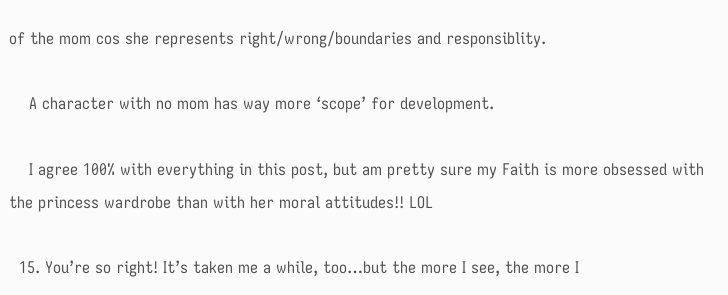of the mom cos she represents right/wrong/boundaries and responsiblity.

    A character with no mom has way more ‘scope’ for development.

    I agree 100% with everything in this post, but am pretty sure my Faith is more obsessed with the princess wardrobe than with her moral attitudes!! LOL

  15. You’re so right! It’s taken me a while, too…but the more I see, the more I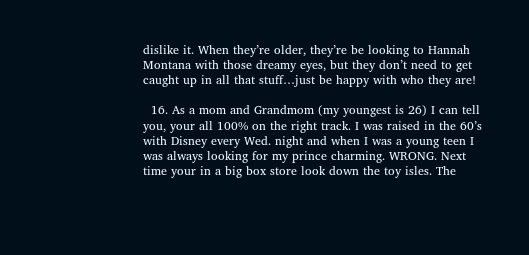dislike it. When they’re older, they’re be looking to Hannah Montana with those dreamy eyes, but they don’t need to get caught up in all that stuff…just be happy with who they are!

  16. As a mom and Grandmom (my youngest is 26) I can tell you, your all 100% on the right track. I was raised in the 60’s with Disney every Wed. night and when I was a young teen I was always looking for my prince charming. WRONG. Next time your in a big box store look down the toy isles. The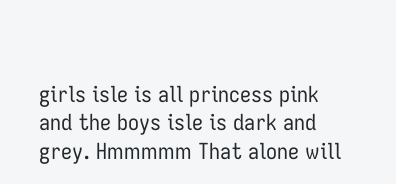girls isle is all princess pink and the boys isle is dark and grey. Hmmmmm That alone will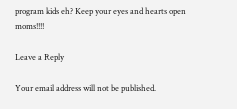program kids eh? Keep your eyes and hearts open moms!!!!

Leave a Reply

Your email address will not be published.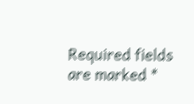Required fields are marked *